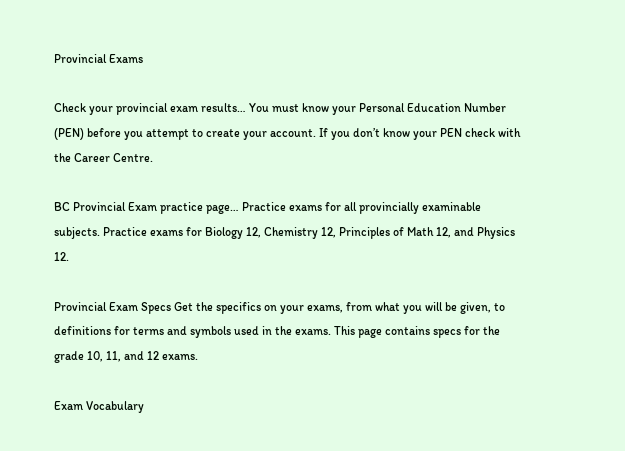Provincial Exams

Check your provincial exam results… You must know your Personal Education Number (PEN) before you attempt to create your account. If you don’t know your PEN check with the Career Centre.

BC Provincial Exam practice page… Practice exams for all provincially examinable subjects. Practice exams for Biology 12, Chemistry 12, Principles of Math 12, and Physics 12.

Provincial Exam Specs Get the specifics on your exams, from what you will be given, to definitions for terms and symbols used in the exams. This page contains specs for the grade 10, 11, and 12 exams.

Exam Vocabulary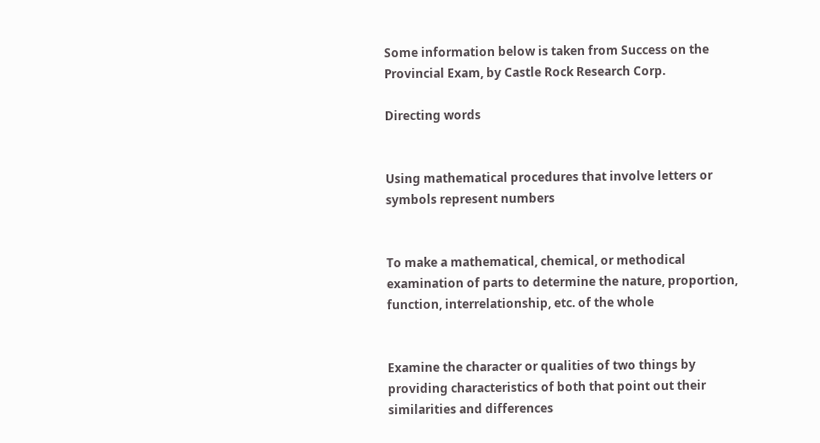Some information below is taken from Success on the Provincial Exam, by Castle Rock Research Corp.

Directing words


Using mathematical procedures that involve letters or symbols represent numbers


To make a mathematical, chemical, or methodical examination of parts to determine the nature, proportion, function, interrelationship, etc. of the whole


Examine the character or qualities of two things by providing characteristics of both that point out their similarities and differences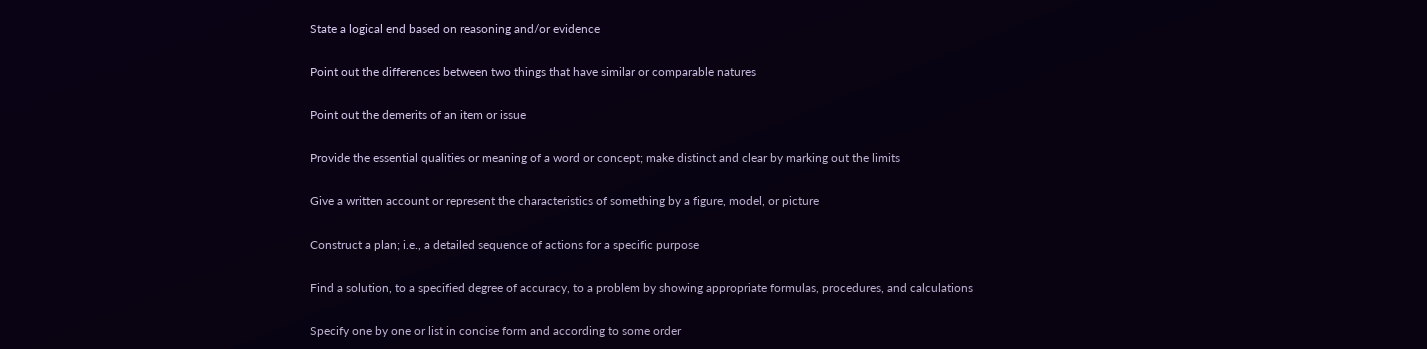State a logical end based on reasoning and/or evidence


Point out the differences between two things that have similar or comparable natures


Point out the demerits of an item or issue


Provide the essential qualities or meaning of a word or concept; make distinct and clear by marking out the limits


Give a written account or represent the characteristics of something by a figure, model, or picture


Construct a plan; i.e., a detailed sequence of actions for a specific purpose


Find a solution, to a specified degree of accuracy, to a problem by showing appropriate formulas, procedures, and calculations


Specify one by one or list in concise form and according to some order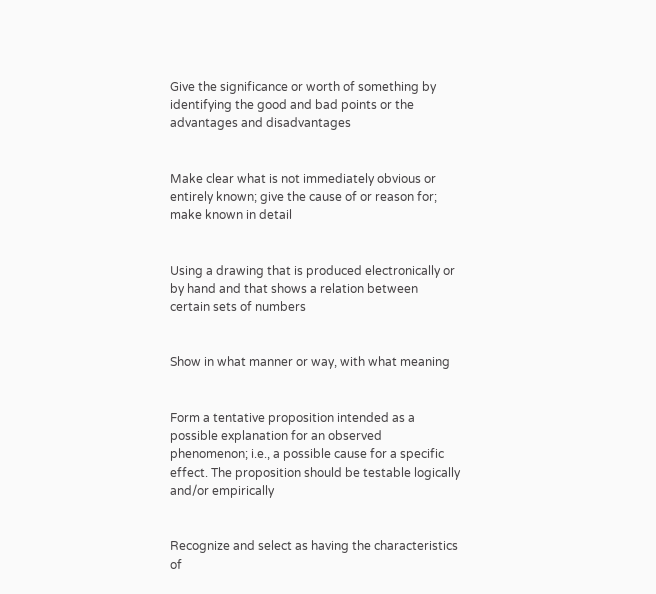Give the significance or worth of something by identifying the good and bad points or the advantages and disadvantages


Make clear what is not immediately obvious or entirely known; give the cause of or reason for; make known in detail


Using a drawing that is produced electronically or by hand and that shows a relation between certain sets of numbers


Show in what manner or way, with what meaning


Form a tentative proposition intended as a possible explanation for an observed phenomenon; i.e., a possible cause for a specific effect. The proposition should be testable logically and/or empirically


Recognize and select as having the characteristics of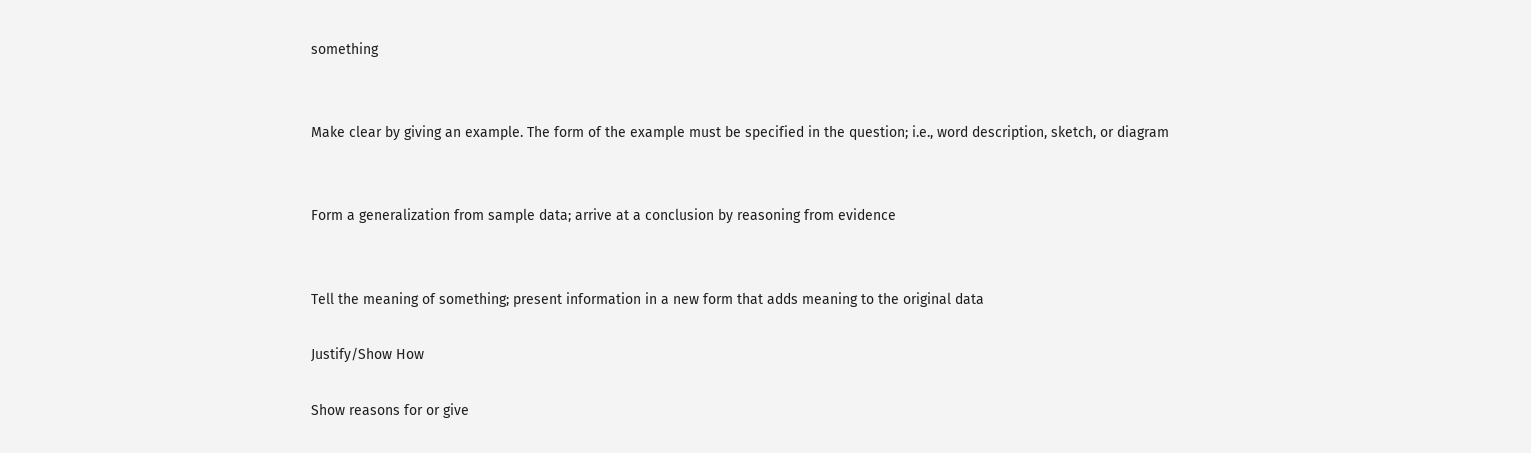something


Make clear by giving an example. The form of the example must be specified in the question; i.e., word description, sketch, or diagram


Form a generalization from sample data; arrive at a conclusion by reasoning from evidence


Tell the meaning of something; present information in a new form that adds meaning to the original data

Justify/Show How

Show reasons for or give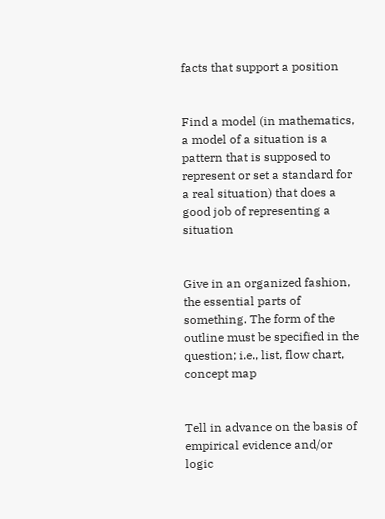facts that support a position


Find a model (in mathematics, a model of a situation is a pattern that is supposed to represent or set a standard for a real situation) that does a good job of representing a situation


Give in an organized fashion, the essential parts of something. The form of the outline must be specified in the question; i.e., list, flow chart, concept map


Tell in advance on the basis of empirical evidence and/or logic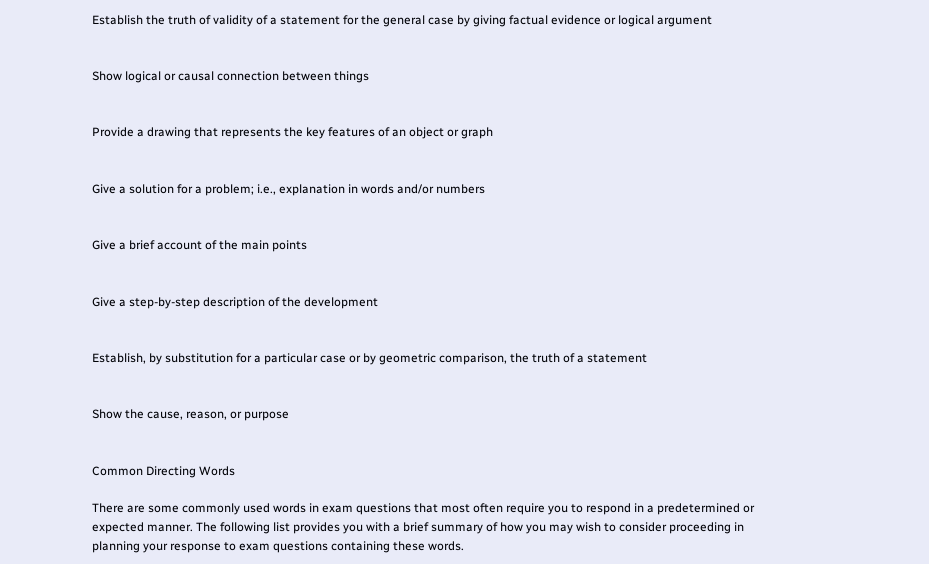Establish the truth of validity of a statement for the general case by giving factual evidence or logical argument


Show logical or causal connection between things


Provide a drawing that represents the key features of an object or graph


Give a solution for a problem; i.e., explanation in words and/or numbers


Give a brief account of the main points


Give a step-by-step description of the development


Establish, by substitution for a particular case or by geometric comparison, the truth of a statement


Show the cause, reason, or purpose


Common Directing Words

There are some commonly used words in exam questions that most often require you to respond in a predetermined or expected manner. The following list provides you with a brief summary of how you may wish to consider proceeding in planning your response to exam questions containing these words.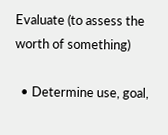Evaluate (to assess the worth of something)

  • Determine use, goal,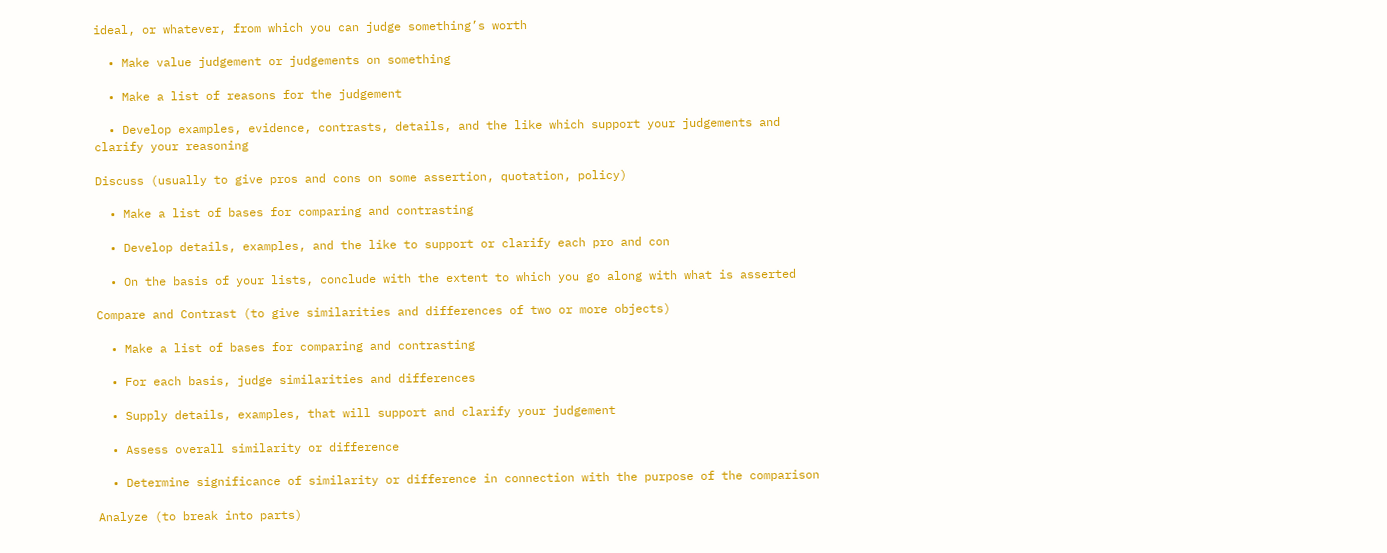ideal, or whatever, from which you can judge something’s worth

  • Make value judgement or judgements on something

  • Make a list of reasons for the judgement

  • Develop examples, evidence, contrasts, details, and the like which support your judgements and clarify your reasoning

Discuss (usually to give pros and cons on some assertion, quotation, policy)

  • Make a list of bases for comparing and contrasting

  • Develop details, examples, and the like to support or clarify each pro and con

  • On the basis of your lists, conclude with the extent to which you go along with what is asserted

Compare and Contrast (to give similarities and differences of two or more objects)

  • Make a list of bases for comparing and contrasting

  • For each basis, judge similarities and differences

  • Supply details, examples, that will support and clarify your judgement

  • Assess overall similarity or difference

  • Determine significance of similarity or difference in connection with the purpose of the comparison

Analyze (to break into parts)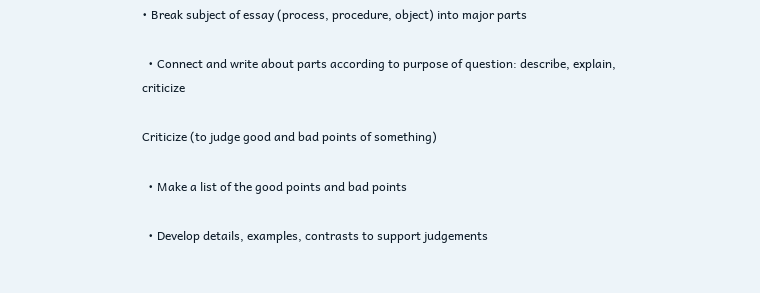• Break subject of essay (process, procedure, object) into major parts

  • Connect and write about parts according to purpose of question: describe, explain, criticize

Criticize (to judge good and bad points of something)

  • Make a list of the good points and bad points

  • Develop details, examples, contrasts to support judgements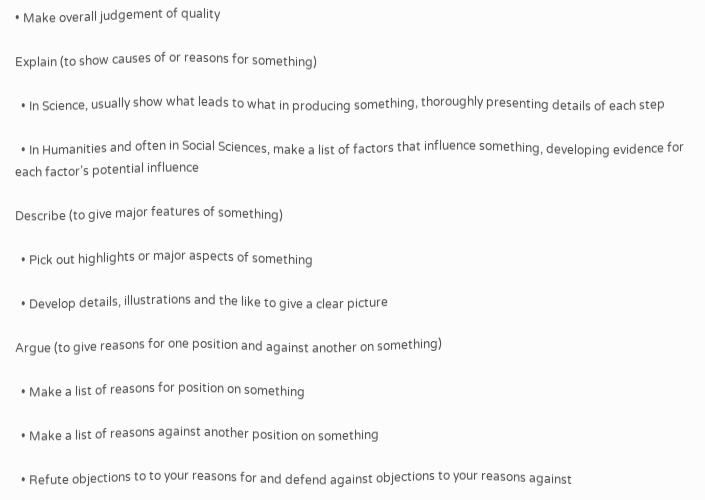• Make overall judgement of quality

Explain (to show causes of or reasons for something)

  • In Science, usually show what leads to what in producing something, thoroughly presenting details of each step

  • In Humanities and often in Social Sciences, make a list of factors that influence something, developing evidence for each factor’s potential influence

Describe (to give major features of something)

  • Pick out highlights or major aspects of something

  • Develop details, illustrations and the like to give a clear picture

Argue (to give reasons for one position and against another on something)

  • Make a list of reasons for position on something

  • Make a list of reasons against another position on something

  • Refute objections to to your reasons for and defend against objections to your reasons against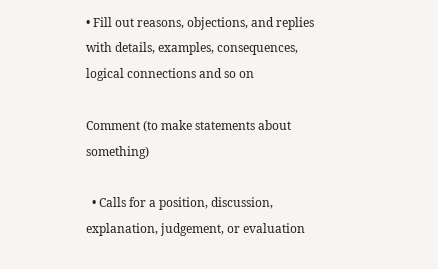• Fill out reasons, objections, and replies with details, examples, consequences, logical connections and so on

Comment (to make statements about something)

  • Calls for a position, discussion, explanation, judgement, or evaluation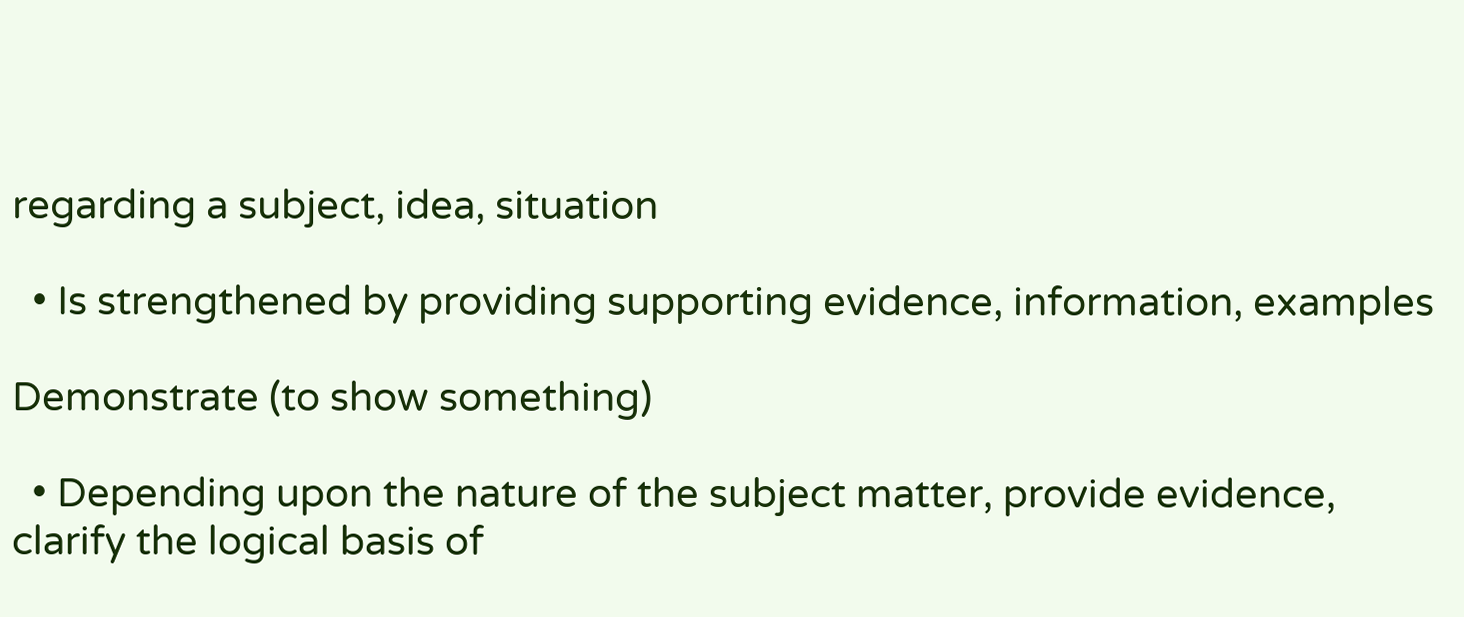regarding a subject, idea, situation

  • Is strengthened by providing supporting evidence, information, examples

Demonstrate (to show something)

  • Depending upon the nature of the subject matter, provide evidence, clarify the logical basis of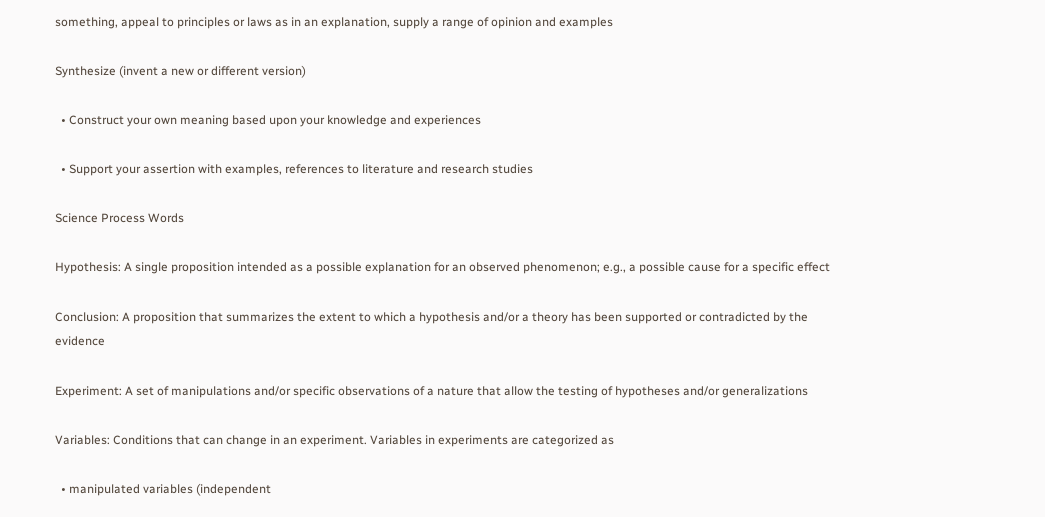something, appeal to principles or laws as in an explanation, supply a range of opinion and examples

Synthesize (invent a new or different version)

  • Construct your own meaning based upon your knowledge and experiences

  • Support your assertion with examples, references to literature and research studies

Science Process Words

Hypothesis: A single proposition intended as a possible explanation for an observed phenomenon; e.g., a possible cause for a specific effect

Conclusion: A proposition that summarizes the extent to which a hypothesis and/or a theory has been supported or contradicted by the evidence

Experiment: A set of manipulations and/or specific observations of a nature that allow the testing of hypotheses and/or generalizations

Variables: Conditions that can change in an experiment. Variables in experiments are categorized as

  • manipulated variables (independent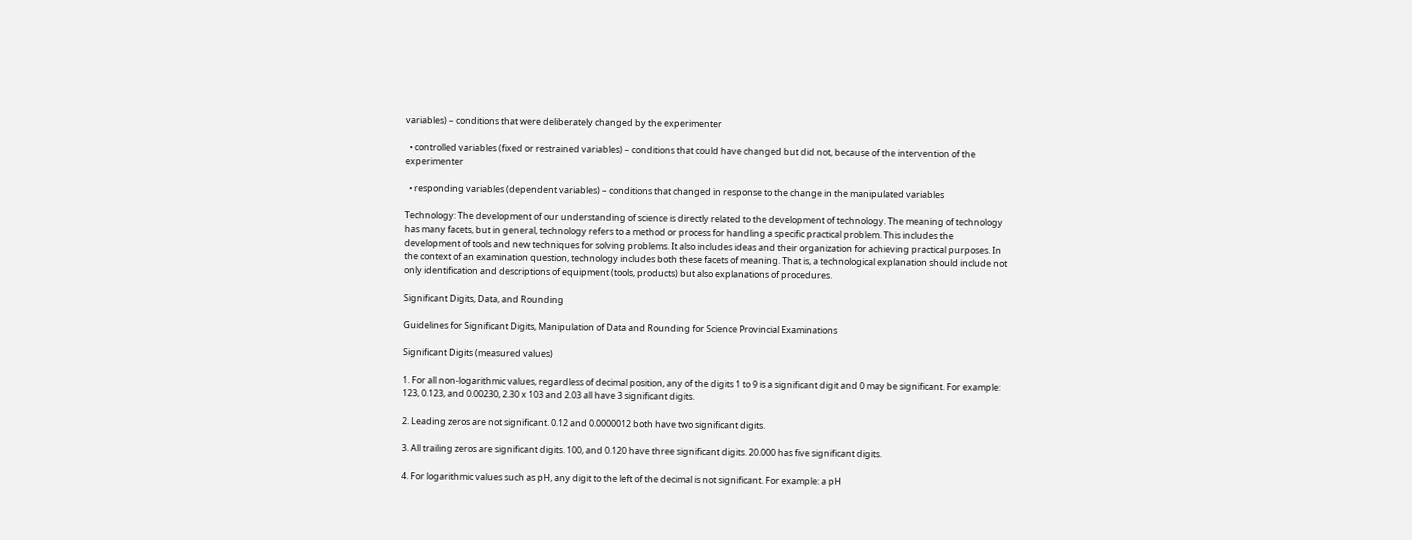variables) – conditions that were deliberately changed by the experimenter

  • controlled variables (fixed or restrained variables) – conditions that could have changed but did not, because of the intervention of the experimenter

  • responding variables (dependent variables) – conditions that changed in response to the change in the manipulated variables

Technology: The development of our understanding of science is directly related to the development of technology. The meaning of technology has many facets, but in general, technology refers to a method or process for handling a specific practical problem. This includes the development of tools and new techniques for solving problems. It also includes ideas and their organization for achieving practical purposes. In the context of an examination question, technology includes both these facets of meaning. That is, a technological explanation should include not only identification and descriptions of equipment (tools, products) but also explanations of procedures.

Significant Digits, Data, and Rounding

Guidelines for Significant Digits, Manipulation of Data and Rounding for Science Provincial Examinations

Significant Digits (measured values)

1. For all non-logarithmic values, regardless of decimal position, any of the digits 1 to 9 is a significant digit and 0 may be significant. For example: 123, 0.123, and 0.00230, 2.30 x 103 and 2.03 all have 3 significant digits.

2. Leading zeros are not significant. 0.12 and 0.0000012 both have two significant digits.

3. All trailing zeros are significant digits. 100, and 0.120 have three significant digits. 20.000 has five significant digits.

4. For logarithmic values such as pH, any digit to the left of the decimal is not significant. For example: a pH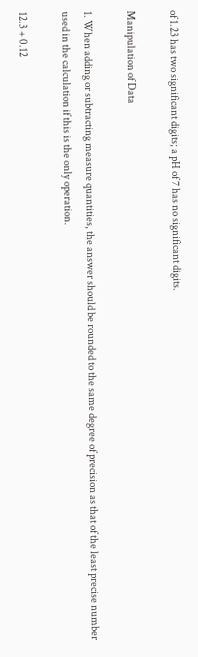of 1.23 has two significant digits; a pH of 7 has no significant digits.

Manipulation of Data

1. When adding or subtracting measure quantities, the answer should be rounded to the same degree of precision as that of the least precise number used in the calculation if this is the only operation.

12.3 + 0.12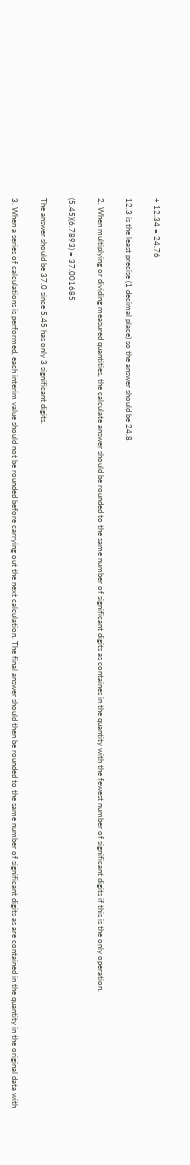+ 12.34 = 24.76

12.3 is the least precise (1 decimal place) so the answer should be 24.8

2. When multiplying or dividing measured quantities, the calculate answer should be rounded to the same number of significant digits as containes in the quantity with the fewest number of significant digits if this is the only operation.

(5.45)(6.7893) = 37.001685

The answer should be 37.0 since 5.45 has only 3 significant digits.

3. When a series of calculations is performed, each interim value should not be rounded before carrying out the next calculation. The final answer should then be rounded to the same number of significant digits as are contained in the quantity in the original data with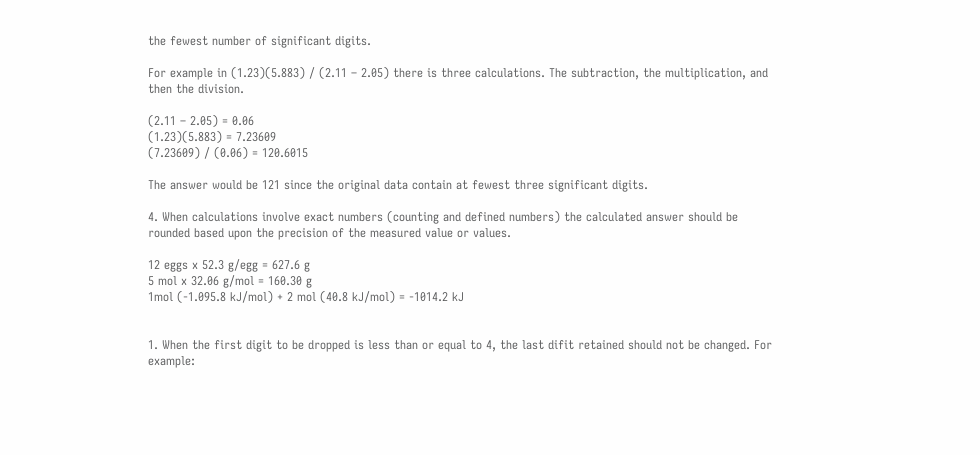the fewest number of significant digits.

For example in (1.23)(5.883) / (2.11 – 2.05) there is three calculations. The subtraction, the multiplication, and then the division.

(2.11 – 2.05) = 0.06
(1.23)(5.883) = 7.23609
(7.23609) / (0.06) = 120.6015

The answer would be 121 since the original data contain at fewest three significant digits.

4. When calculations involve exact numbers (counting and defined numbers) the calculated answer should be rounded based upon the precision of the measured value or values.

12 eggs x 52.3 g/egg = 627.6 g
5 mol x 32.06 g/mol = 160.30 g
1mol (-1.095.8 kJ/mol) + 2 mol (40.8 kJ/mol) = -1014.2 kJ


1. When the first digit to be dropped is less than or equal to 4, the last difit retained should not be changed. For example: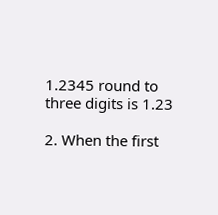1.2345 round to three digits is 1.23

2. When the first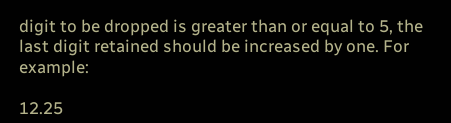digit to be dropped is greater than or equal to 5, the last digit retained should be increased by one. For example:

12.25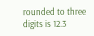rounded to three digits is 12.3